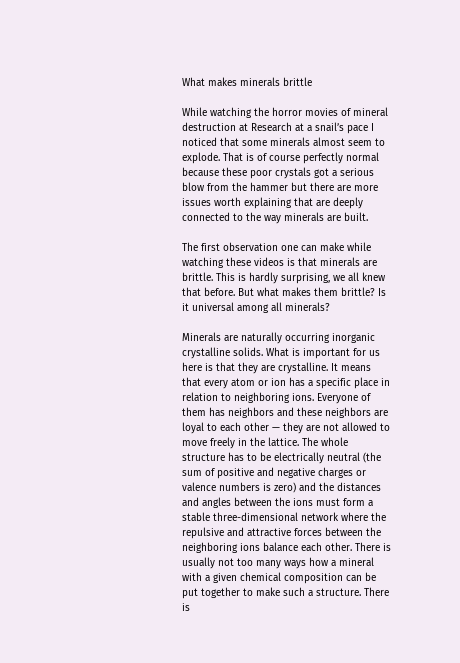What makes minerals brittle

While watching the horror movies of mineral destruction at Research at a snail’s pace I noticed that some minerals almost seem to explode. That is of course perfectly normal because these poor crystals got a serious blow from the hammer but there are more issues worth explaining that are deeply connected to the way minerals are built.

The first observation one can make while watching these videos is that minerals are brittle. This is hardly surprising, we all knew that before. But what makes them brittle? Is it universal among all minerals?

Minerals are naturally occurring inorganic crystalline solids. What is important for us here is that they are crystalline. It means that every atom or ion has a specific place in relation to neighboring ions. Everyone of them has neighbors and these neighbors are loyal to each other — they are not allowed to move freely in the lattice. The whole structure has to be electrically neutral (the sum of positive and negative charges or valence numbers is zero) and the distances and angles between the ions must form a stable three-dimensional network where the repulsive and attractive forces between the neighboring ions balance each other. There is usually not too many ways how a mineral with a given chemical composition can be put together to make such a structure. There is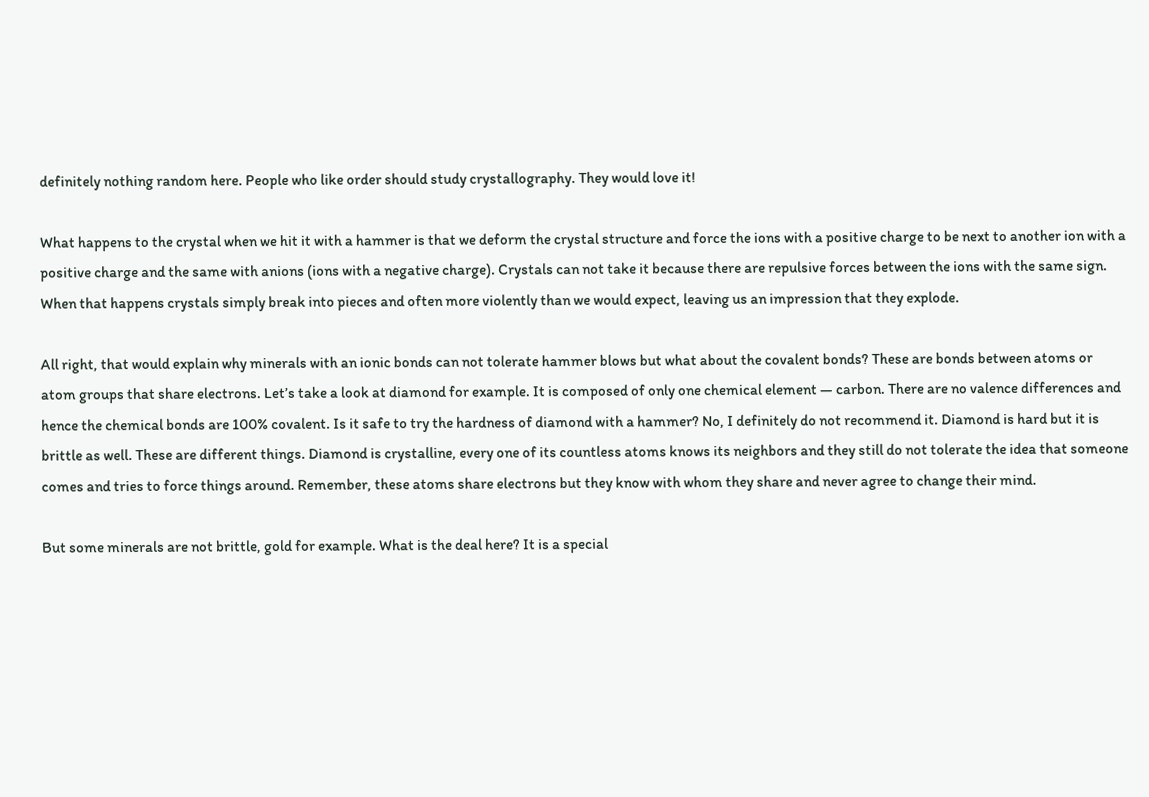definitely nothing random here. People who like order should study crystallography. They would love it!

What happens to the crystal when we hit it with a hammer is that we deform the crystal structure and force the ions with a positive charge to be next to another ion with a positive charge and the same with anions (ions with a negative charge). Crystals can not take it because there are repulsive forces between the ions with the same sign. When that happens crystals simply break into pieces and often more violently than we would expect, leaving us an impression that they explode.

All right, that would explain why minerals with an ionic bonds can not tolerate hammer blows but what about the covalent bonds? These are bonds between atoms or atom groups that share electrons. Let’s take a look at diamond for example. It is composed of only one chemical element — carbon. There are no valence differences and hence the chemical bonds are 100% covalent. Is it safe to try the hardness of diamond with a hammer? No, I definitely do not recommend it. Diamond is hard but it is brittle as well. These are different things. Diamond is crystalline, every one of its countless atoms knows its neighbors and they still do not tolerate the idea that someone comes and tries to force things around. Remember, these atoms share electrons but they know with whom they share and never agree to change their mind.

But some minerals are not brittle, gold for example. What is the deal here? It is a special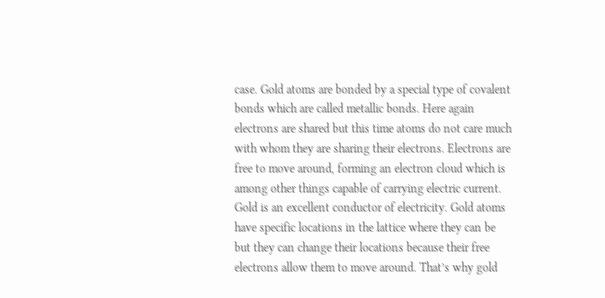case. Gold atoms are bonded by a special type of covalent bonds which are called metallic bonds. Here again electrons are shared but this time atoms do not care much with whom they are sharing their electrons. Electrons are free to move around, forming an electron cloud which is among other things capable of carrying electric current. Gold is an excellent conductor of electricity. Gold atoms have specific locations in the lattice where they can be but they can change their locations because their free electrons allow them to move around. That’s why gold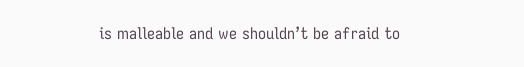is malleable and we shouldn’t be afraid to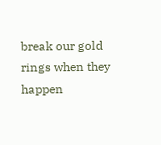break our gold rings when they happen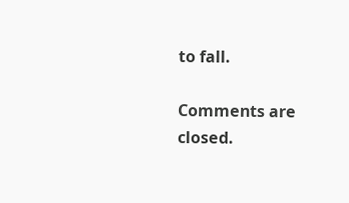to fall.

Comments are closed.